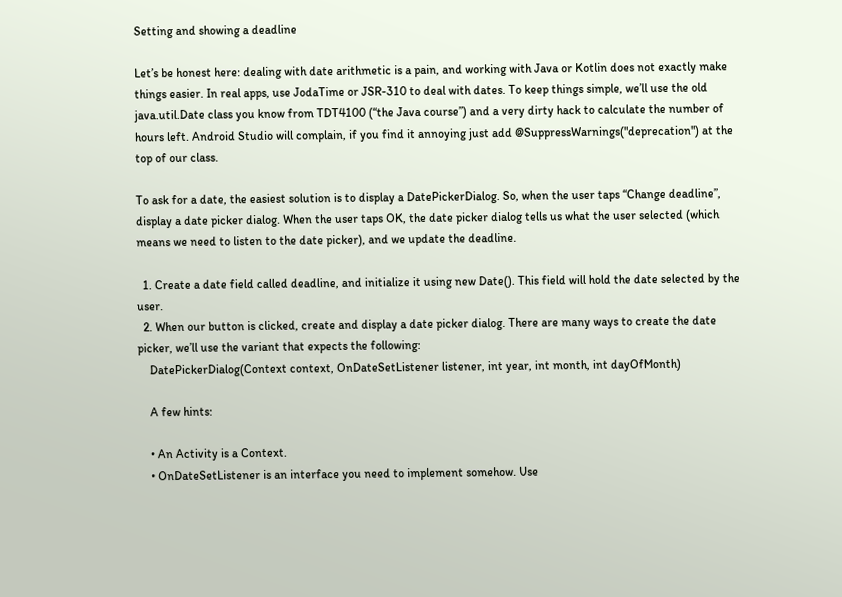Setting and showing a deadline

Let’s be honest here: dealing with date arithmetic is a pain, and working with Java or Kotlin does not exactly make things easier. In real apps, use JodaTime or JSR-310 to deal with dates. To keep things simple, we’ll use the old java.util.Date class you know from TDT4100 (“the Java course”) and a very dirty hack to calculate the number of hours left. Android Studio will complain, if you find it annoying just add @SuppressWarnings("deprecation") at the top of our class.

To ask for a date, the easiest solution is to display a DatePickerDialog. So, when the user taps “Change deadline”, display a date picker dialog. When the user taps OK, the date picker dialog tells us what the user selected (which means we need to listen to the date picker), and we update the deadline.

  1. Create a date field called deadline, and initialize it using new Date(). This field will hold the date selected by the user.
  2. When our button is clicked, create and display a date picker dialog. There are many ways to create the date picker, we’ll use the variant that expects the following:
    DatePickerDialog(Context context, OnDateSetListener listener, int year, int month, int dayOfMonth)

    A few hints:

    • An Activity is a Context.
    • OnDateSetListener is an interface you need to implement somehow. Use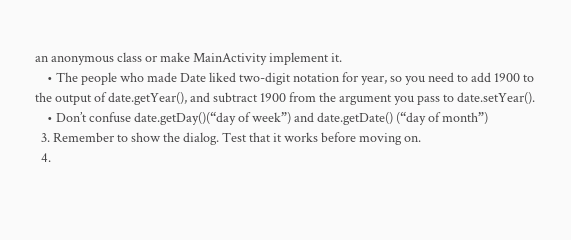an anonymous class or make MainActivity implement it.
    • The people who made Date liked two-digit notation for year, so you need to add 1900 to the output of date.getYear(), and subtract 1900 from the argument you pass to date.setYear().
    • Don’t confuse date.getDay()(“day of week”) and date.getDate() (“day of month”)
  3. Remember to show the dialog. Test that it works before moving on.
  4.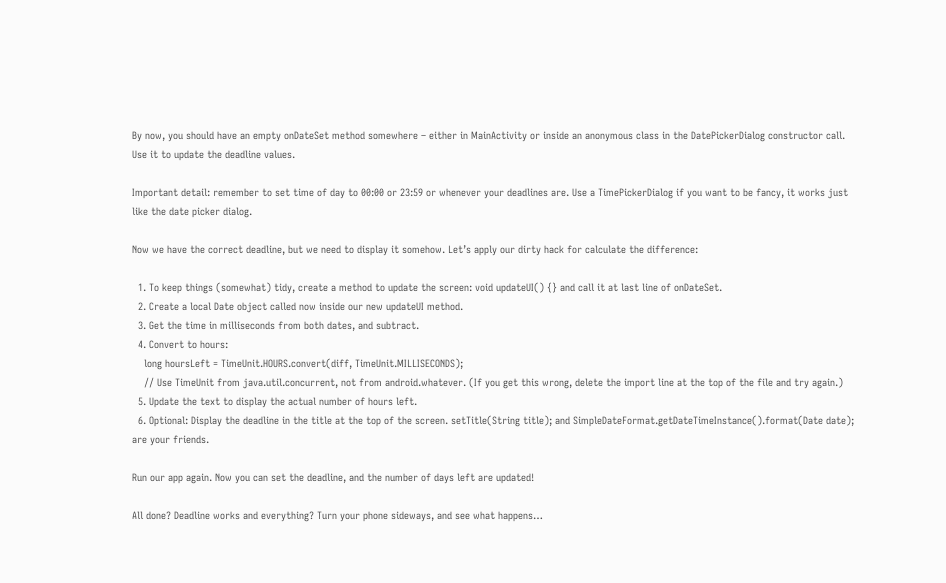By now, you should have an empty onDateSet method somewhere – either in MainActivity or inside an anonymous class in the DatePickerDialog constructor call. Use it to update the deadline values.

Important detail: remember to set time of day to 00:00 or 23:59 or whenever your deadlines are. Use a TimePickerDialog if you want to be fancy, it works just like the date picker dialog.

Now we have the correct deadline, but we need to display it somehow. Let’s apply our dirty hack for calculate the difference:

  1. To keep things (somewhat) tidy, create a method to update the screen: void updateUI() {} and call it at last line of onDateSet.
  2. Create a local Date object called now inside our new updateUI method.
  3. Get the time in milliseconds from both dates, and subtract.
  4. Convert to hours:
    long hoursLeft = TimeUnit.HOURS.convert(diff, TimeUnit.MILLISECONDS);
    // Use TimeUnit from java.util.concurrent, not from android.whatever. (If you get this wrong, delete the import line at the top of the file and try again.)
  5. Update the text to display the actual number of hours left.
  6. Optional: Display the deadline in the title at the top of the screen. setTitle(String title); and SimpleDateFormat.getDateTimeInstance().format(Date date); are your friends.

Run our app again. Now you can set the deadline, and the number of days left are updated!

All done? Deadline works and everything? Turn your phone sideways, and see what happens…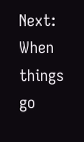Next: When things go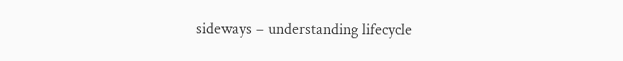sideways – understanding lifecycle